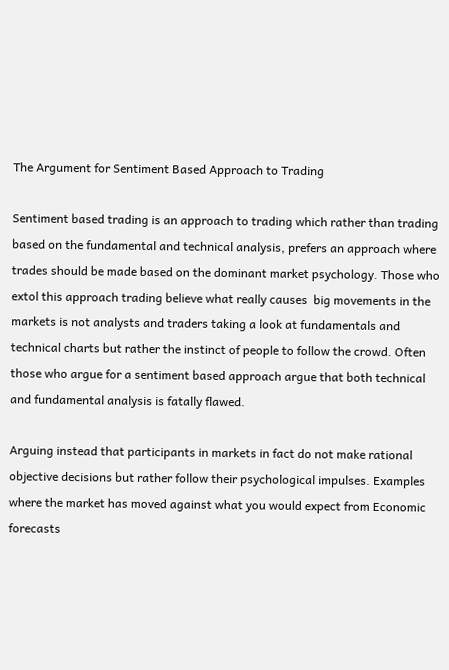The Argument for Sentiment Based Approach to Trading

Sentiment based trading is an approach to trading which rather than trading based on the fundamental and technical analysis, prefers an approach where trades should be made based on the dominant market psychology. Those who extol this approach trading believe what really causes  big movements in the markets is not analysts and traders taking a look at fundamentals and technical charts but rather the instinct of people to follow the crowd. Often those who argue for a sentiment based approach argue that both technical and fundamental analysis is fatally flawed.

Arguing instead that participants in markets in fact do not make rational objective decisions but rather follow their psychological impulses. Examples where the market has moved against what you would expect from Economic forecasts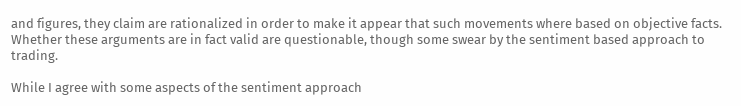and figures, they claim are rationalized in order to make it appear that such movements where based on objective facts. Whether these arguments are in fact valid are questionable, though some swear by the sentiment based approach to trading.

While I agree with some aspects of the sentiment approach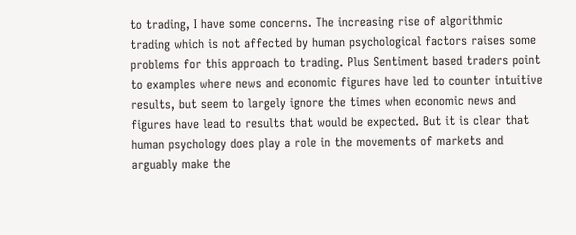to trading, I have some concerns. The increasing rise of algorithmic trading which is not affected by human psychological factors raises some problems for this approach to trading. Plus Sentiment based traders point to examples where news and economic figures have led to counter intuitive results, but seem to largely ignore the times when economic news and figures have lead to results that would be expected. But it is clear that human psychology does play a role in the movements of markets and arguably make the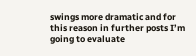swings more dramatic and for this reason in further posts I’m going to evaluate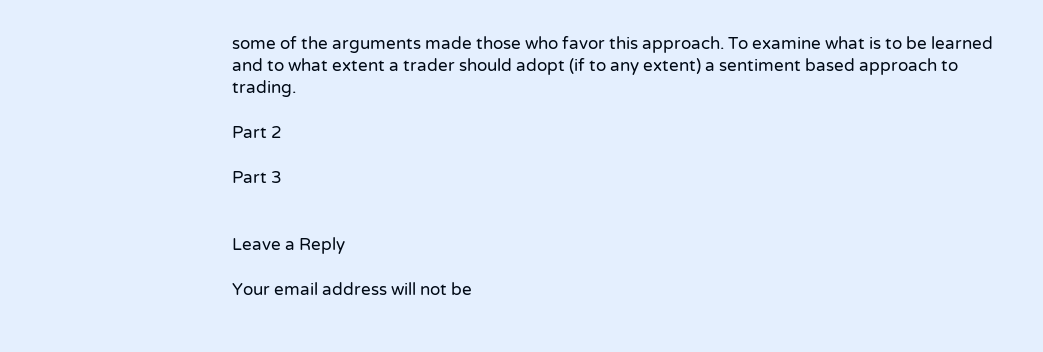some of the arguments made those who favor this approach. To examine what is to be learned and to what extent a trader should adopt (if to any extent) a sentiment based approach to trading.

Part 2

Part 3


Leave a Reply

Your email address will not be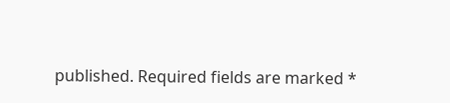published. Required fields are marked *